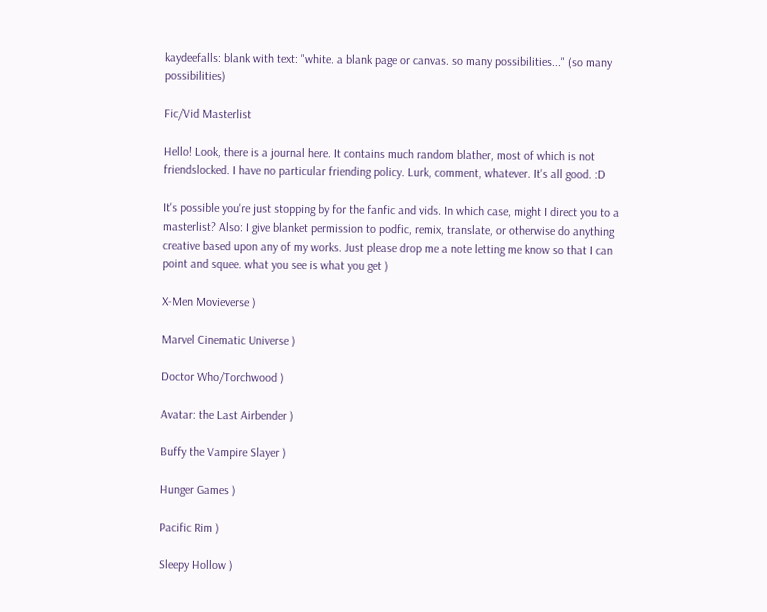kaydeefalls: blank with text: "white. a blank page or canvas. so many possibilities..." (so many possibilities)

Fic/Vid Masterlist

Hello! Look, there is a journal here. It contains much random blather, most of which is not friendslocked. I have no particular friending policy. Lurk, comment, whatever. It's all good. :D

It's possible you're just stopping by for the fanfic and vids. In which case, might I direct you to a masterlist? Also: I give blanket permission to podfic, remix, translate, or otherwise do anything creative based upon any of my works. Just please drop me a note letting me know so that I can point and squee. what you see is what you get )

X-Men Movieverse )

Marvel Cinematic Universe )

Doctor Who/Torchwood )

Avatar: the Last Airbender )

Buffy the Vampire Slayer )

Hunger Games )

Pacific Rim )

Sleepy Hollow )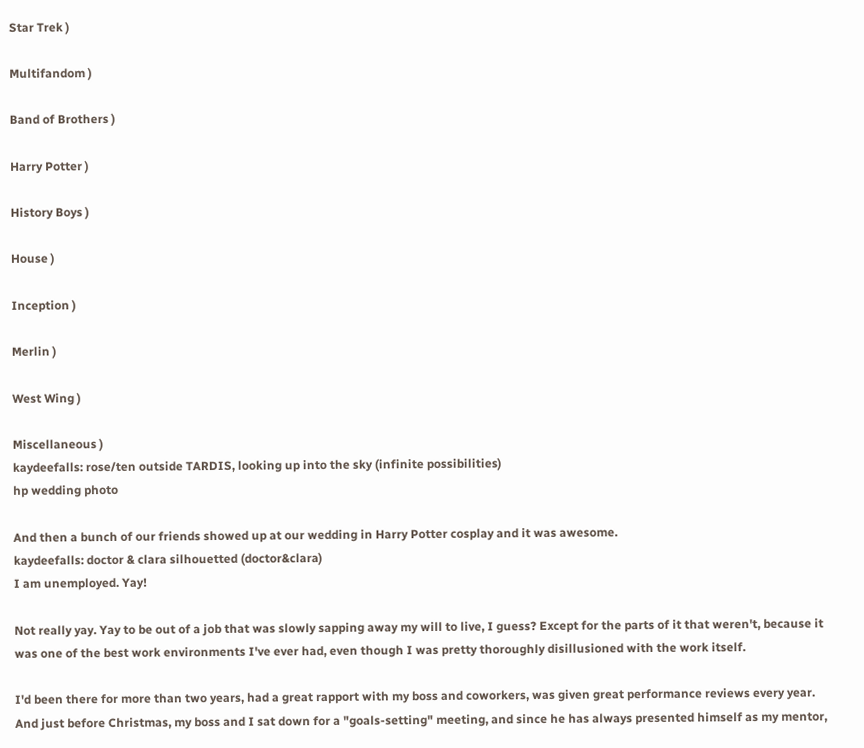Star Trek )

Multifandom )

Band of Brothers )

Harry Potter )

History Boys )

House )

Inception )

Merlin )

West Wing )

Miscellaneous )
kaydeefalls: rose/ten outside TARDIS, looking up into the sky (infinite possibilities)
hp wedding photo

And then a bunch of our friends showed up at our wedding in Harry Potter cosplay and it was awesome.
kaydeefalls: doctor & clara silhouetted (doctor&clara)
I am unemployed. Yay!

Not really yay. Yay to be out of a job that was slowly sapping away my will to live, I guess? Except for the parts of it that weren't, because it was one of the best work environments I've ever had, even though I was pretty thoroughly disillusioned with the work itself.

I'd been there for more than two years, had a great rapport with my boss and coworkers, was given great performance reviews every year. And just before Christmas, my boss and I sat down for a "goals-setting" meeting, and since he has always presented himself as my mentor,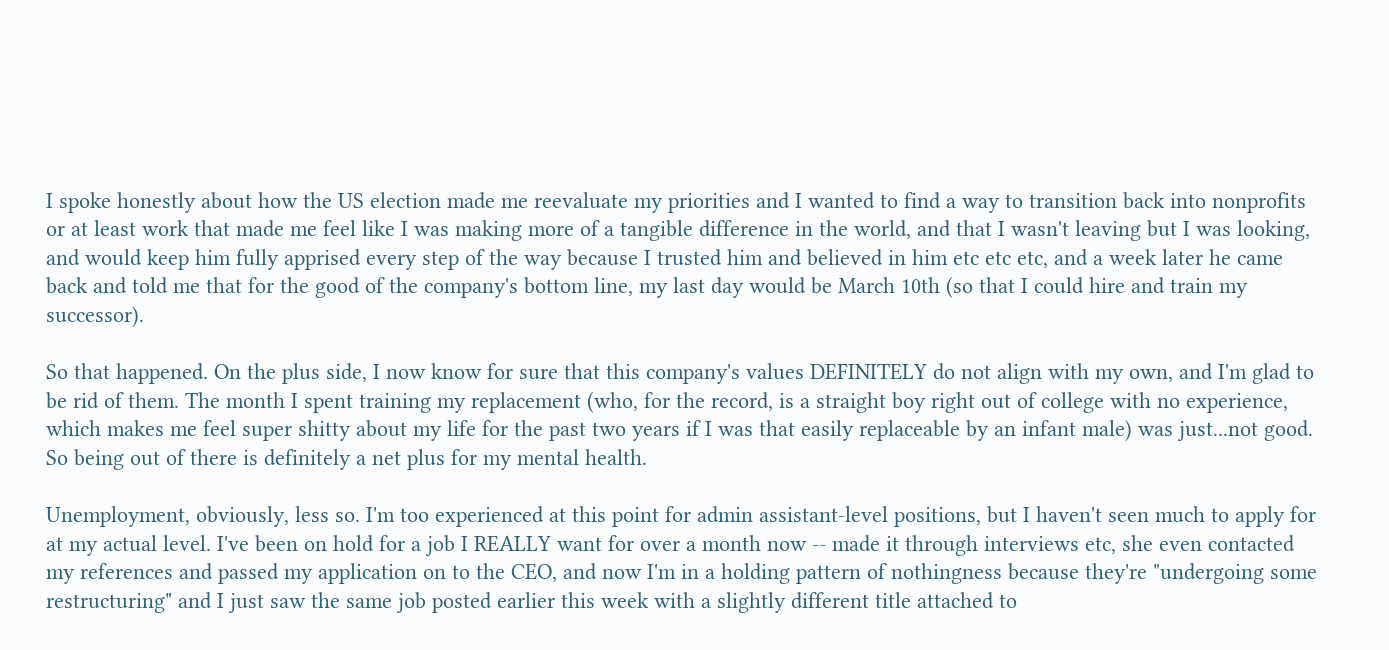I spoke honestly about how the US election made me reevaluate my priorities and I wanted to find a way to transition back into nonprofits or at least work that made me feel like I was making more of a tangible difference in the world, and that I wasn't leaving but I was looking, and would keep him fully apprised every step of the way because I trusted him and believed in him etc etc etc, and a week later he came back and told me that for the good of the company's bottom line, my last day would be March 10th (so that I could hire and train my successor).

So that happened. On the plus side, I now know for sure that this company's values DEFINITELY do not align with my own, and I'm glad to be rid of them. The month I spent training my replacement (who, for the record, is a straight boy right out of college with no experience, which makes me feel super shitty about my life for the past two years if I was that easily replaceable by an infant male) was just...not good. So being out of there is definitely a net plus for my mental health.

Unemployment, obviously, less so. I'm too experienced at this point for admin assistant-level positions, but I haven't seen much to apply for at my actual level. I've been on hold for a job I REALLY want for over a month now -- made it through interviews etc, she even contacted my references and passed my application on to the CEO, and now I'm in a holding pattern of nothingness because they're "undergoing some restructuring" and I just saw the same job posted earlier this week with a slightly different title attached to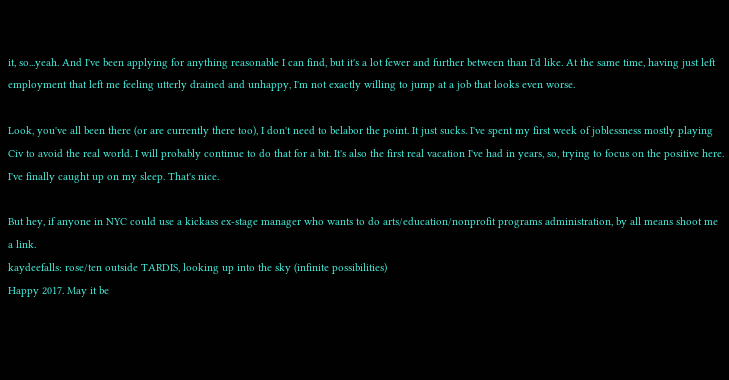it, so...yeah. And I've been applying for anything reasonable I can find, but it's a lot fewer and further between than I'd like. At the same time, having just left employment that left me feeling utterly drained and unhappy, I'm not exactly willing to jump at a job that looks even worse.

Look, you've all been there (or are currently there too), I don't need to belabor the point. It just sucks. I've spent my first week of joblessness mostly playing Civ to avoid the real world. I will probably continue to do that for a bit. It's also the first real vacation I've had in years, so, trying to focus on the positive here. I've finally caught up on my sleep. That's nice.

But hey, if anyone in NYC could use a kickass ex-stage manager who wants to do arts/education/nonprofit programs administration, by all means shoot me a link.
kaydeefalls: rose/ten outside TARDIS, looking up into the sky (infinite possibilities)
Happy 2017. May it be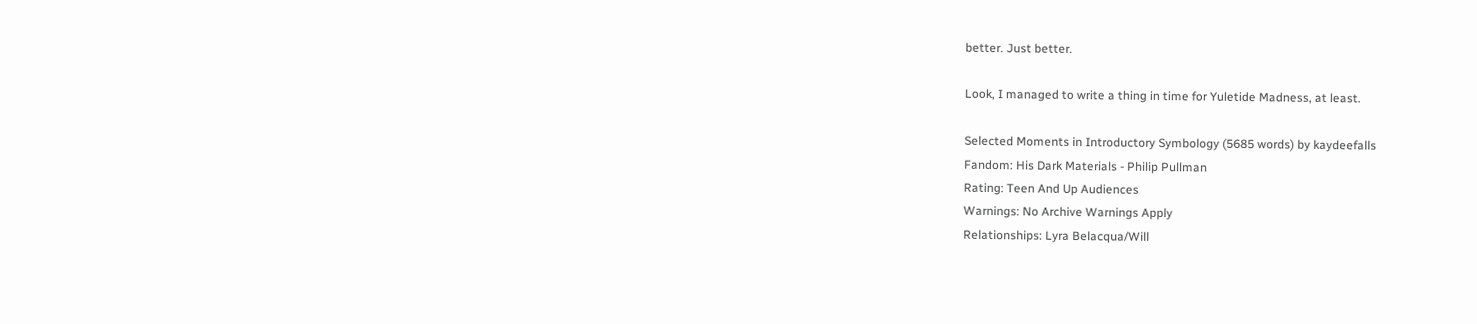better. Just better.

Look, I managed to write a thing in time for Yuletide Madness, at least.

Selected Moments in Introductory Symbology (5685 words) by kaydeefalls
Fandom: His Dark Materials - Philip Pullman
Rating: Teen And Up Audiences
Warnings: No Archive Warnings Apply
Relationships: Lyra Belacqua/Will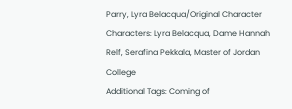Parry, Lyra Belacqua/Original Character
Characters: Lyra Belacqua, Dame Hannah Relf, Serafina Pekkala, Master of Jordan College
Additional Tags: Coming of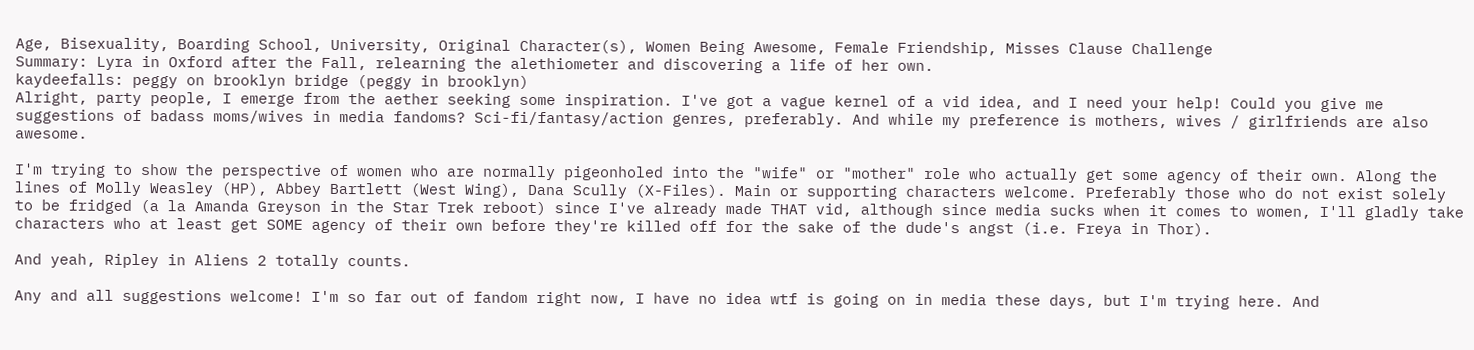Age, Bisexuality, Boarding School, University, Original Character(s), Women Being Awesome, Female Friendship, Misses Clause Challenge
Summary: Lyra in Oxford after the Fall, relearning the alethiometer and discovering a life of her own.
kaydeefalls: peggy on brooklyn bridge (peggy in brooklyn)
Alright, party people, I emerge from the aether seeking some inspiration. I've got a vague kernel of a vid idea, and I need your help! Could you give me suggestions of badass moms/wives in media fandoms? Sci-fi/fantasy/action genres, preferably. And while my preference is mothers, wives / girlfriends are also awesome.

I'm trying to show the perspective of women who are normally pigeonholed into the "wife" or "mother" role who actually get some agency of their own. Along the lines of Molly Weasley (HP), Abbey Bartlett (West Wing), Dana Scully (X-Files). Main or supporting characters welcome. Preferably those who do not exist solely to be fridged (a la Amanda Greyson in the Star Trek reboot) since I've already made THAT vid, although since media sucks when it comes to women, I'll gladly take characters who at least get SOME agency of their own before they're killed off for the sake of the dude's angst (i.e. Freya in Thor).

And yeah, Ripley in Aliens 2 totally counts.

Any and all suggestions welcome! I'm so far out of fandom right now, I have no idea wtf is going on in media these days, but I'm trying here. And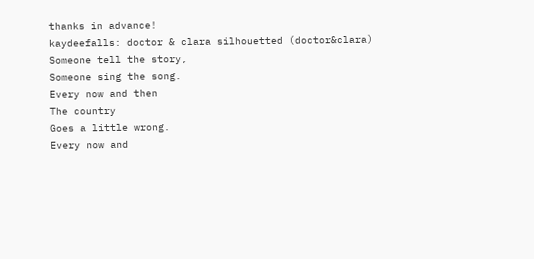thanks in advance!
kaydeefalls: doctor & clara silhouetted (doctor&clara)
Someone tell the story,
Someone sing the song.
Every now and then
The country
Goes a little wrong.
Every now and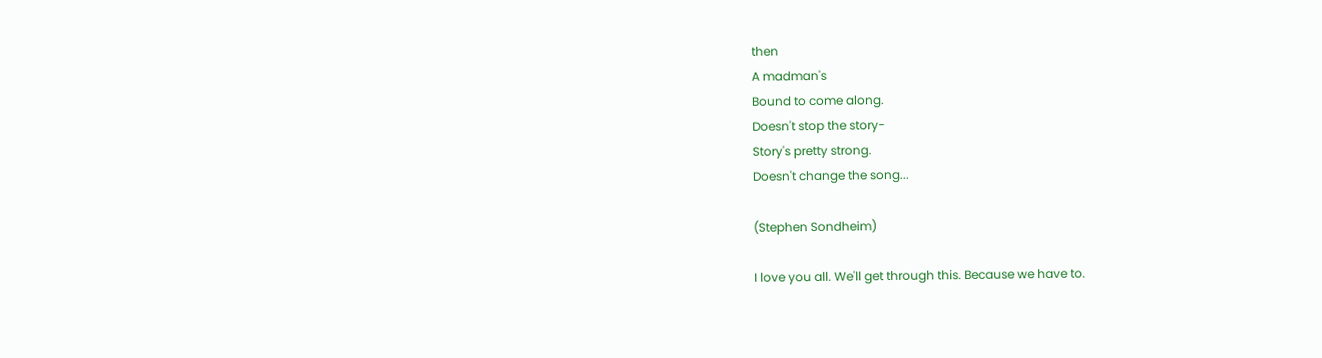then
A madman's
Bound to come along.
Doesn't stop the story-
Story's pretty strong.
Doesn't change the song...

(Stephen Sondheim)

I love you all. We'll get through this. Because we have to.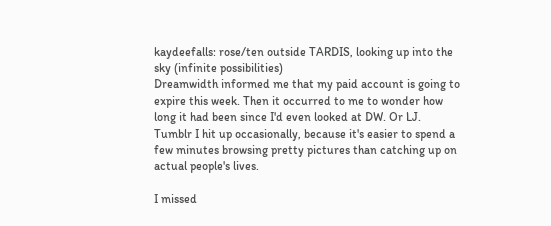kaydeefalls: rose/ten outside TARDIS, looking up into the sky (infinite possibilities)
Dreamwidth informed me that my paid account is going to expire this week. Then it occurred to me to wonder how long it had been since I'd even looked at DW. Or LJ. Tumblr I hit up occasionally, because it's easier to spend a few minutes browsing pretty pictures than catching up on actual people's lives.

I missed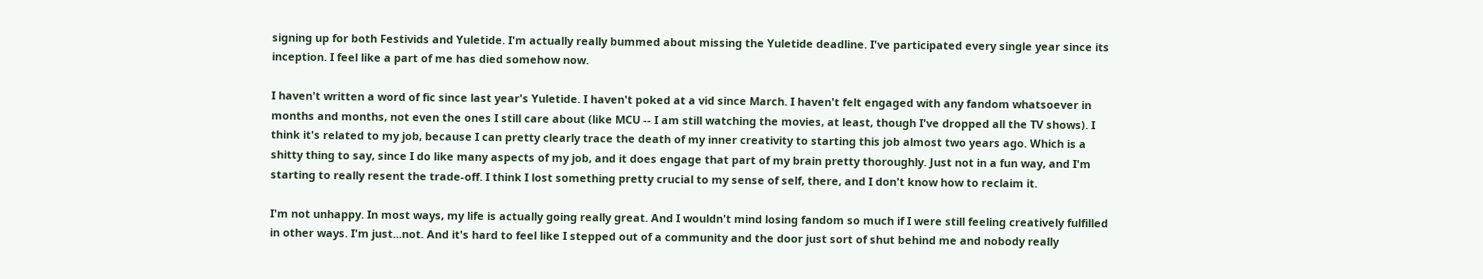signing up for both Festivids and Yuletide. I'm actually really bummed about missing the Yuletide deadline. I've participated every single year since its inception. I feel like a part of me has died somehow now.

I haven't written a word of fic since last year's Yuletide. I haven't poked at a vid since March. I haven't felt engaged with any fandom whatsoever in months and months, not even the ones I still care about (like MCU -- I am still watching the movies, at least, though I've dropped all the TV shows). I think it's related to my job, because I can pretty clearly trace the death of my inner creativity to starting this job almost two years ago. Which is a shitty thing to say, since I do like many aspects of my job, and it does engage that part of my brain pretty thoroughly. Just not in a fun way, and I'm starting to really resent the trade-off. I think I lost something pretty crucial to my sense of self, there, and I don't know how to reclaim it.

I'm not unhappy. In most ways, my life is actually going really great. And I wouldn't mind losing fandom so much if I were still feeling creatively fulfilled in other ways. I'm just...not. And it's hard to feel like I stepped out of a community and the door just sort of shut behind me and nobody really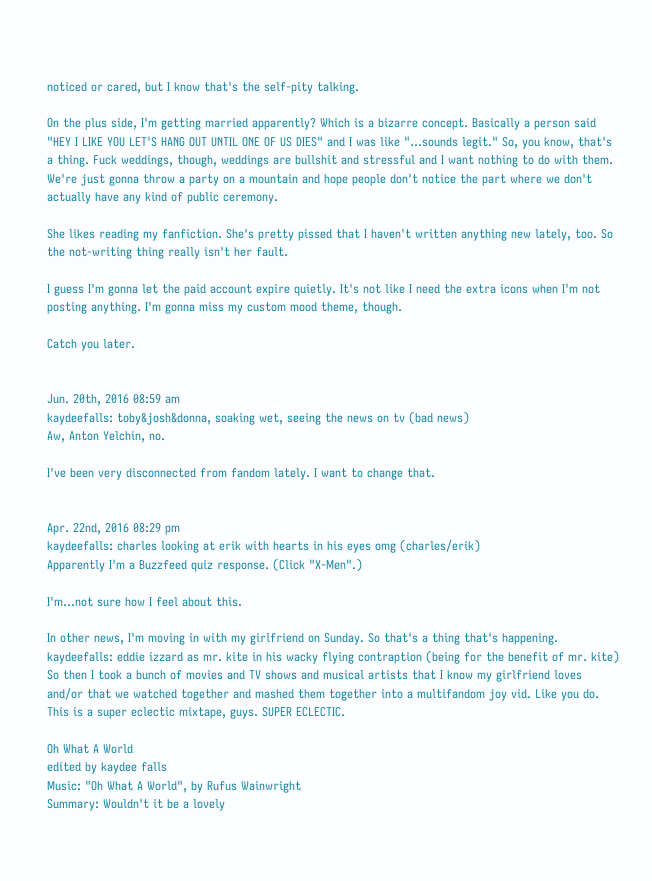noticed or cared, but I know that's the self-pity talking.

On the plus side, I'm getting married apparently? Which is a bizarre concept. Basically a person said "HEY I LIKE YOU LET'S HANG OUT UNTIL ONE OF US DIES" and I was like "...sounds legit." So, you know, that's a thing. Fuck weddings, though, weddings are bullshit and stressful and I want nothing to do with them. We're just gonna throw a party on a mountain and hope people don't notice the part where we don't actually have any kind of public ceremony.

She likes reading my fanfiction. She's pretty pissed that I haven't written anything new lately, too. So the not-writing thing really isn't her fault.

I guess I'm gonna let the paid account expire quietly. It's not like I need the extra icons when I'm not posting anything. I'm gonna miss my custom mood theme, though.

Catch you later.


Jun. 20th, 2016 08:59 am
kaydeefalls: toby&josh&donna, soaking wet, seeing the news on tv (bad news)
Aw, Anton Yelchin, no.

I've been very disconnected from fandom lately. I want to change that.


Apr. 22nd, 2016 08:29 pm
kaydeefalls: charles looking at erik with hearts in his eyes omg (charles/erik)
Apparently I'm a Buzzfeed quiz response. (Click "X-Men".)

I'm...not sure how I feel about this.

In other news, I'm moving in with my girlfriend on Sunday. So that's a thing that's happening.
kaydeefalls: eddie izzard as mr. kite in his wacky flying contraption (being for the benefit of mr. kite)
So then I took a bunch of movies and TV shows and musical artists that I know my girlfriend loves and/or that we watched together and mashed them together into a multifandom joy vid. Like you do. This is a super eclectic mixtape, guys. SUPER ECLECTIC.

Oh What A World
edited by kaydee falls
Music: "Oh What A World", by Rufus Wainwright
Summary: Wouldn't it be a lovely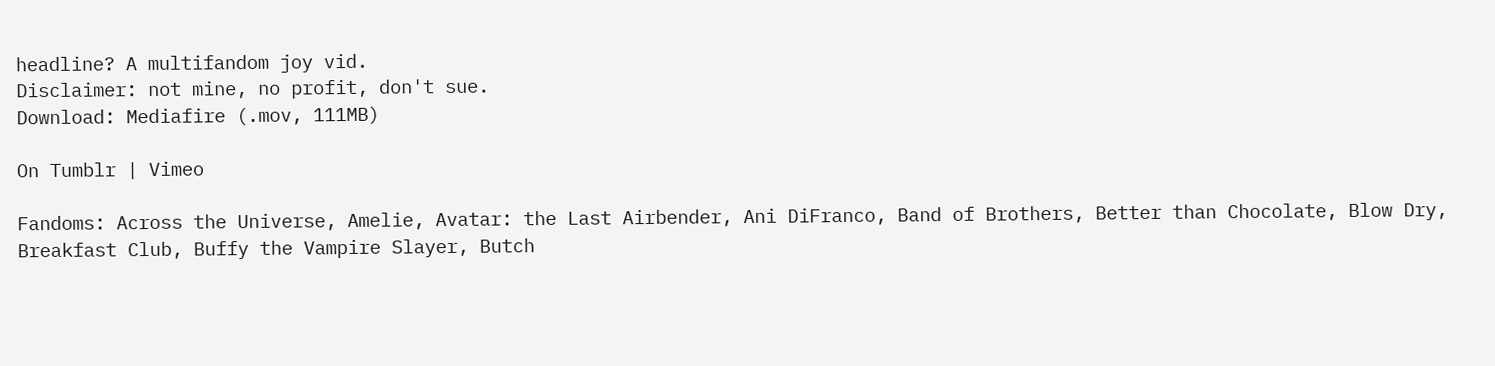headline? A multifandom joy vid.
Disclaimer: not mine, no profit, don't sue.
Download: Mediafire (.mov, 111MB)

On Tumblr | Vimeo

Fandoms: Across the Universe, Amelie, Avatar: the Last Airbender, Ani DiFranco, Band of Brothers, Better than Chocolate, Blow Dry, Breakfast Club, Buffy the Vampire Slayer, Butch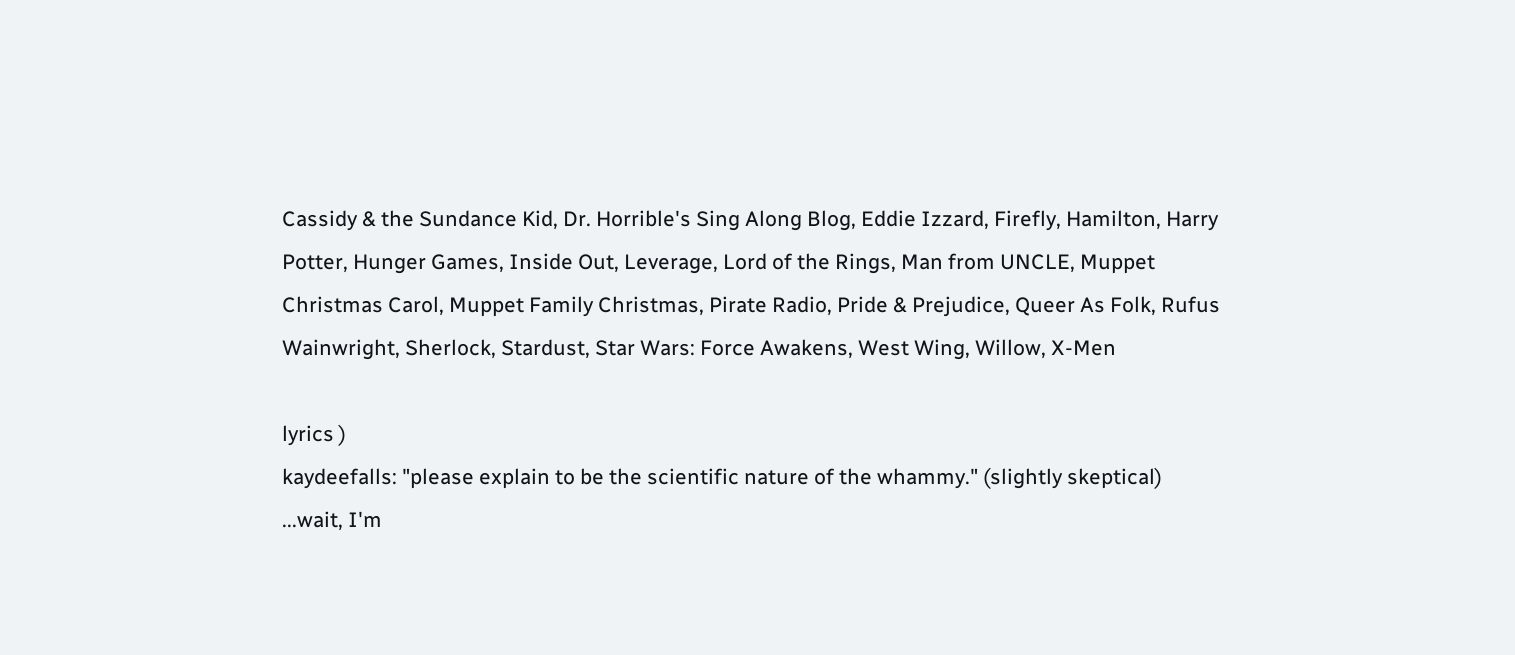Cassidy & the Sundance Kid, Dr. Horrible's Sing Along Blog, Eddie Izzard, Firefly, Hamilton, Harry Potter, Hunger Games, Inside Out, Leverage, Lord of the Rings, Man from UNCLE, Muppet Christmas Carol, Muppet Family Christmas, Pirate Radio, Pride & Prejudice, Queer As Folk, Rufus Wainwright, Sherlock, Stardust, Star Wars: Force Awakens, West Wing, Willow, X-Men

lyrics )
kaydeefalls: "please explain to be the scientific nature of the whammy." (slightly skeptical)
...wait, I'm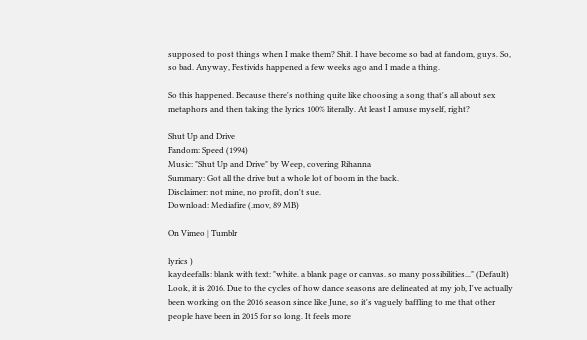supposed to post things when I make them? Shit. I have become so bad at fandom, guys. So, so bad. Anyway, Festivids happened a few weeks ago and I made a thing.

So this happened. Because there's nothing quite like choosing a song that's all about sex metaphors and then taking the lyrics 100% literally. At least I amuse myself, right?

Shut Up and Drive
Fandom: Speed (1994)
Music: "Shut Up and Drive" by Weep, covering Rihanna
Summary: Got all the drive but a whole lot of boom in the back.
Disclaimer: not mine, no profit, don't sue.
Download: Mediafire (.mov, 89 MB)

On Vimeo | Tumblr

lyrics )
kaydeefalls: blank with text: "white. a blank page or canvas. so many possibilities..." (Default)
Look, it is 2016. Due to the cycles of how dance seasons are delineated at my job, I've actually been working on the 2016 season since like June, so it's vaguely baffling to me that other people have been in 2015 for so long. It feels more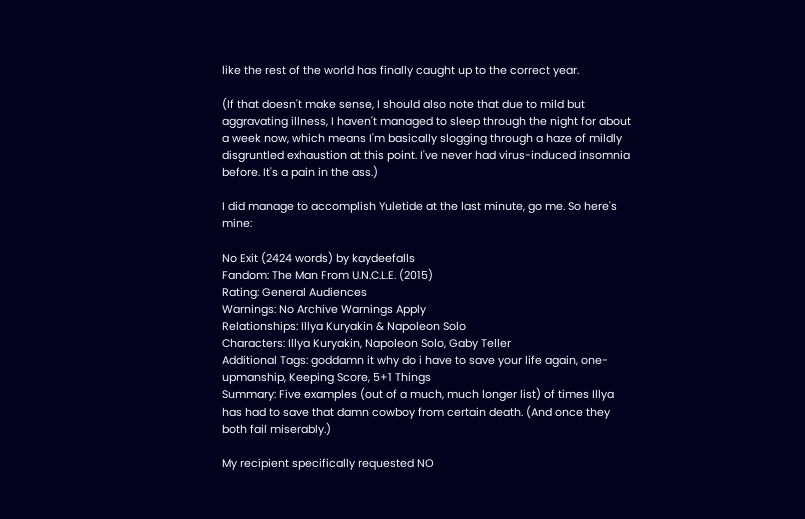like the rest of the world has finally caught up to the correct year.

(If that doesn't make sense, I should also note that due to mild but aggravating illness, I haven't managed to sleep through the night for about a week now, which means I'm basically slogging through a haze of mildly disgruntled exhaustion at this point. I've never had virus-induced insomnia before. It's a pain in the ass.)

I did manage to accomplish Yuletide at the last minute, go me. So here's mine:

No Exit (2424 words) by kaydeefalls
Fandom: The Man From U.N.C.L.E. (2015)
Rating: General Audiences
Warnings: No Archive Warnings Apply
Relationships: Illya Kuryakin & Napoleon Solo
Characters: Illya Kuryakin, Napoleon Solo, Gaby Teller
Additional Tags: goddamn it why do i have to save your life again, one-upmanship, Keeping Score, 5+1 Things
Summary: Five examples (out of a much, much longer list) of times Illya has had to save that damn cowboy from certain death. (And once they both fail miserably.)

My recipient specifically requested NO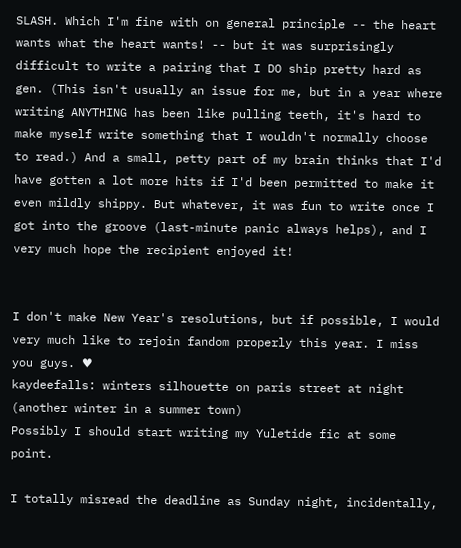SLASH. Which I'm fine with on general principle -- the heart wants what the heart wants! -- but it was surprisingly difficult to write a pairing that I DO ship pretty hard as gen. (This isn't usually an issue for me, but in a year where writing ANYTHING has been like pulling teeth, it's hard to make myself write something that I wouldn't normally choose to read.) And a small, petty part of my brain thinks that I'd have gotten a lot more hits if I'd been permitted to make it even mildly shippy. But whatever, it was fun to write once I got into the groove (last-minute panic always helps), and I very much hope the recipient enjoyed it!


I don't make New Year's resolutions, but if possible, I would very much like to rejoin fandom properly this year. I miss you guys. ♥
kaydeefalls: winters silhouette on paris street at night (another winter in a summer town)
Possibly I should start writing my Yuletide fic at some point.

I totally misread the deadline as Sunday night, incidentally,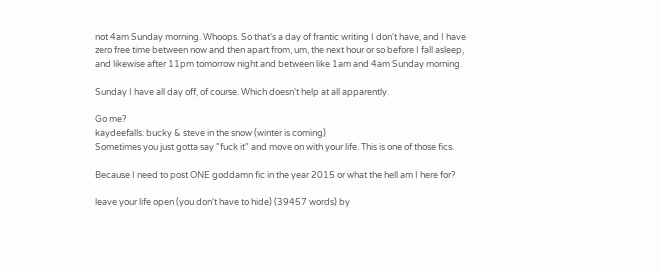not 4am Sunday morning. Whoops. So that's a day of frantic writing I don't have, and I have zero free time between now and then apart from, um, the next hour or so before I fall asleep, and likewise after 11pm tomorrow night and between like 1am and 4am Sunday morning.

Sunday I have all day off, of course. Which doesn't help at all apparently.

Go me?
kaydeefalls: bucky & steve in the snow (winter is coming)
Sometimes you just gotta say "fuck it" and move on with your life. This is one of those fics.

Because I need to post ONE goddamn fic in the year 2015 or what the hell am I here for?

leave your life open (you don't have to hide) (39457 words) by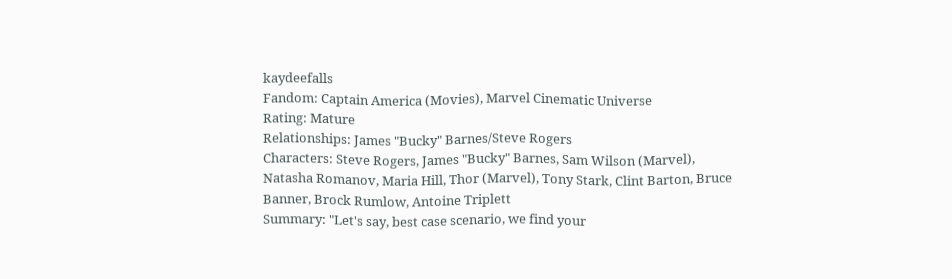kaydeefalls
Fandom: Captain America (Movies), Marvel Cinematic Universe
Rating: Mature
Relationships: James "Bucky" Barnes/Steve Rogers
Characters: Steve Rogers, James "Bucky" Barnes, Sam Wilson (Marvel), Natasha Romanov, Maria Hill, Thor (Marvel), Tony Stark, Clint Barton, Bruce Banner, Brock Rumlow, Antoine Triplett
Summary: "Let's say, best case scenario, we find your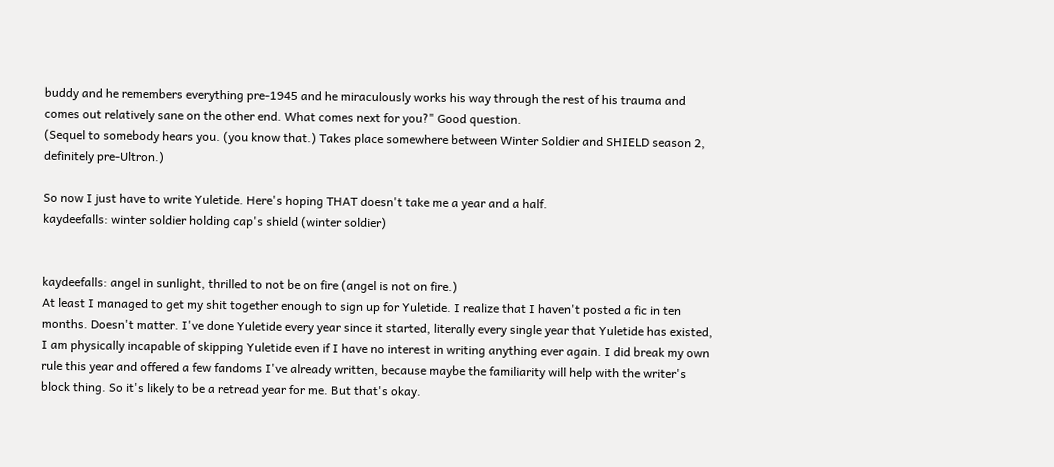buddy and he remembers everything pre-1945 and he miraculously works his way through the rest of his trauma and comes out relatively sane on the other end. What comes next for you?" Good question.
(Sequel to somebody hears you. (you know that.) Takes place somewhere between Winter Soldier and SHIELD season 2, definitely pre-Ultron.)

So now I just have to write Yuletide. Here's hoping THAT doesn't take me a year and a half.
kaydeefalls: winter soldier holding cap's shield (winter soldier)


kaydeefalls: angel in sunlight, thrilled to not be on fire (angel is not on fire.)
At least I managed to get my shit together enough to sign up for Yuletide. I realize that I haven't posted a fic in ten months. Doesn't matter. I've done Yuletide every year since it started, literally every single year that Yuletide has existed, I am physically incapable of skipping Yuletide even if I have no interest in writing anything ever again. I did break my own rule this year and offered a few fandoms I've already written, because maybe the familiarity will help with the writer's block thing. So it's likely to be a retread year for me. But that's okay.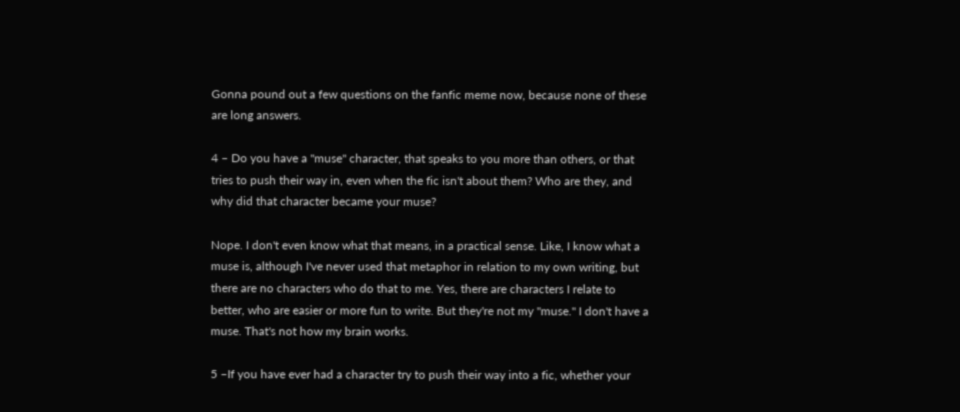Gonna pound out a few questions on the fanfic meme now, because none of these are long answers.

4 – Do you have a "muse" character, that speaks to you more than others, or that tries to push their way in, even when the fic isn't about them? Who are they, and why did that character became your muse?

Nope. I don't even know what that means, in a practical sense. Like, I know what a muse is, although I've never used that metaphor in relation to my own writing, but there are no characters who do that to me. Yes, there are characters I relate to better, who are easier or more fun to write. But they're not my "muse." I don't have a muse. That's not how my brain works.

5 –If you have ever had a character try to push their way into a fic, whether your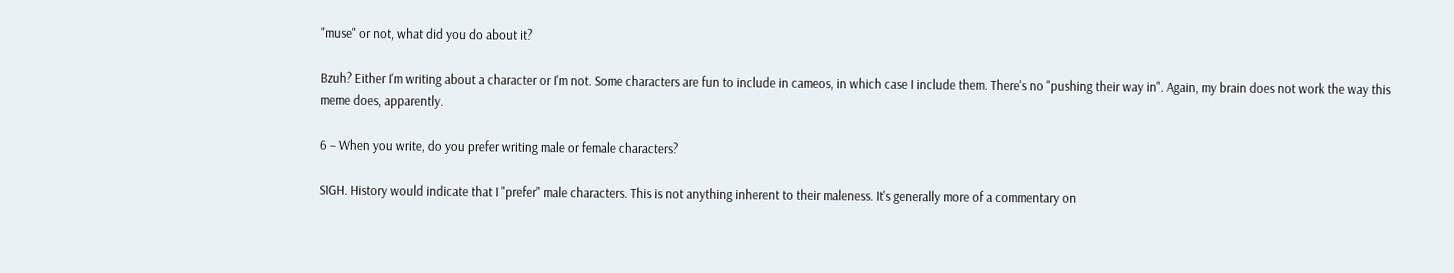"muse" or not, what did you do about it?

Bzuh? Either I'm writing about a character or I'm not. Some characters are fun to include in cameos, in which case I include them. There's no "pushing their way in". Again, my brain does not work the way this meme does, apparently.

6 – When you write, do you prefer writing male or female characters?

SIGH. History would indicate that I "prefer" male characters. This is not anything inherent to their maleness. It's generally more of a commentary on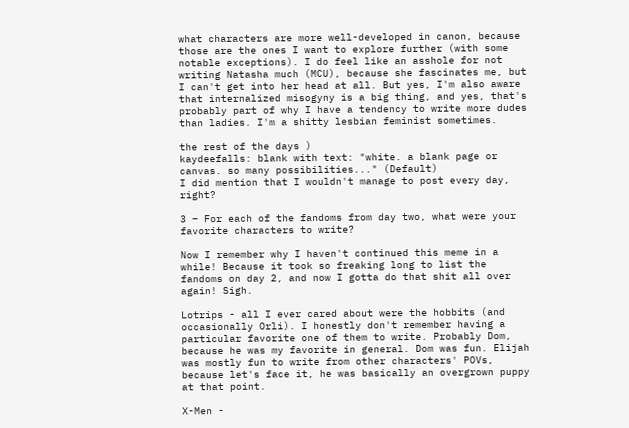what characters are more well-developed in canon, because those are the ones I want to explore further (with some notable exceptions). I do feel like an asshole for not writing Natasha much (MCU), because she fascinates me, but I can't get into her head at all. But yes, I'm also aware that internalized misogyny is a big thing, and yes, that's probably part of why I have a tendency to write more dudes than ladies. I'm a shitty lesbian feminist sometimes.

the rest of the days )
kaydeefalls: blank with text: "white. a blank page or canvas. so many possibilities..." (Default)
I did mention that I wouldn't manage to post every day, right?

3 – For each of the fandoms from day two, what were your favorite characters to write?

Now I remember why I haven't continued this meme in a while! Because it took so freaking long to list the fandoms on day 2, and now I gotta do that shit all over again! Sigh.

Lotrips - all I ever cared about were the hobbits (and occasionally Orli). I honestly don't remember having a particular favorite one of them to write. Probably Dom, because he was my favorite in general. Dom was fun. Elijah was mostly fun to write from other characters' POVs, because let's face it, he was basically an overgrown puppy at that point.

X-Men -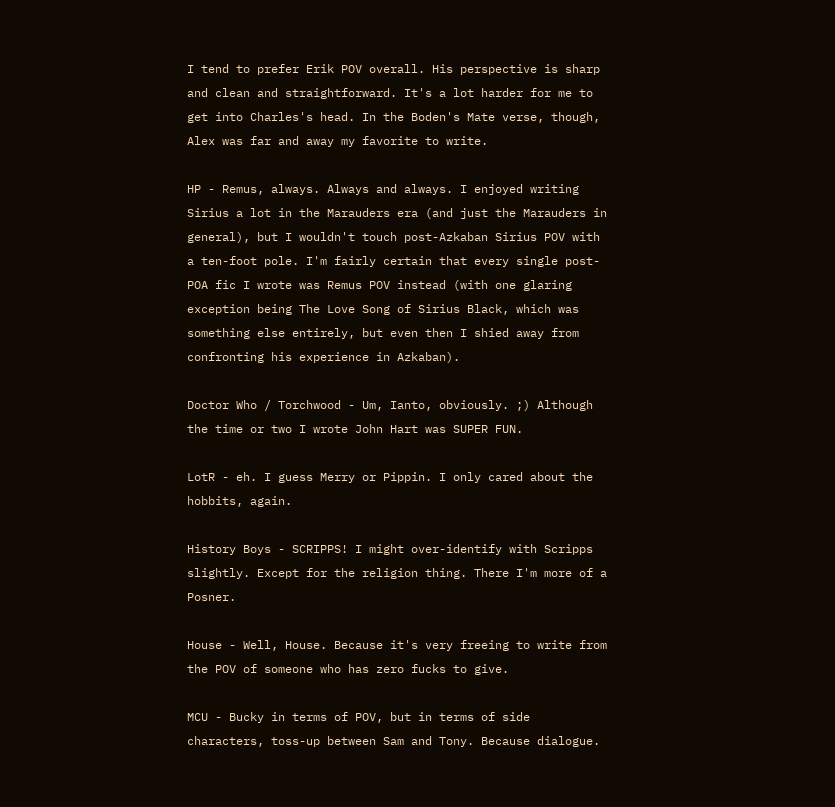I tend to prefer Erik POV overall. His perspective is sharp and clean and straightforward. It's a lot harder for me to get into Charles's head. In the Boden's Mate verse, though, Alex was far and away my favorite to write.

HP - Remus, always. Always and always. I enjoyed writing Sirius a lot in the Marauders era (and just the Marauders in general), but I wouldn't touch post-Azkaban Sirius POV with a ten-foot pole. I'm fairly certain that every single post-POA fic I wrote was Remus POV instead (with one glaring exception being The Love Song of Sirius Black, which was something else entirely, but even then I shied away from confronting his experience in Azkaban).

Doctor Who / Torchwood - Um, Ianto, obviously. ;) Although the time or two I wrote John Hart was SUPER FUN.

LotR - eh. I guess Merry or Pippin. I only cared about the hobbits, again.

History Boys - SCRIPPS! I might over-identify with Scripps slightly. Except for the religion thing. There I'm more of a Posner.

House - Well, House. Because it's very freeing to write from the POV of someone who has zero fucks to give.

MCU - Bucky in terms of POV, but in terms of side characters, toss-up between Sam and Tony. Because dialogue.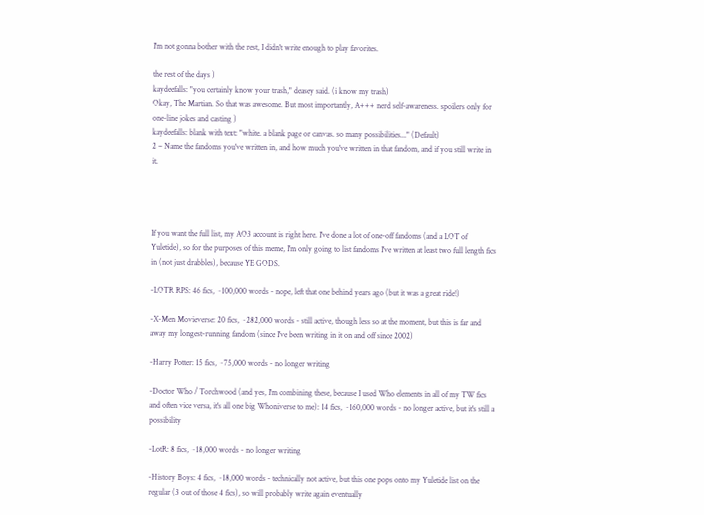I'm not gonna bother with the rest, I didn't write enough to play favorites.

the rest of the days )
kaydeefalls: "you certainly know your trash," deasey said. (i know my trash)
Okay, The Martian. So that was awesome. But most importantly, A+++ nerd self-awareness. spoilers only for one-line jokes and casting )
kaydeefalls: blank with text: "white. a blank page or canvas. so many possibilities..." (Default)
2 – Name the fandoms you've written in, and how much you've written in that fandom, and if you still write in it.




If you want the full list, my AO3 account is right here. I've done a lot of one-off fandoms (and a LOT of Yuletide), so for the purposes of this meme, I'm only going to list fandoms I've written at least two full length fics in (not just drabbles), because YE GODS.

-LOTR RPS: 46 fics, ~100,000 words - nope, left that one behind years ago (but it was a great ride!)

-X-Men Movieverse: 20 fics, ~282,000 words - still active, though less so at the moment, but this is far and away my longest-running fandom (since I've been writing in it on and off since 2002)

-Harry Potter: 15 fics, ~75,000 words - no longer writing

-Doctor Who / Torchwood (and yes, I'm combining these, because I used Who elements in all of my TW fics and often vice versa, it's all one big Whoniverse to me): 14 fics, ~160,000 words - no longer active, but it's still a possibility

-LotR: 8 fics, ~18,000 words - no longer writing

-History Boys: 4 fics, ~18,000 words - technically not active, but this one pops onto my Yuletide list on the regular (3 out of those 4 fics), so will probably write again eventually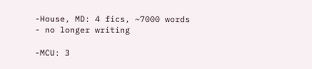-House, MD: 4 fics, ~7000 words - no longer writing

-MCU: 3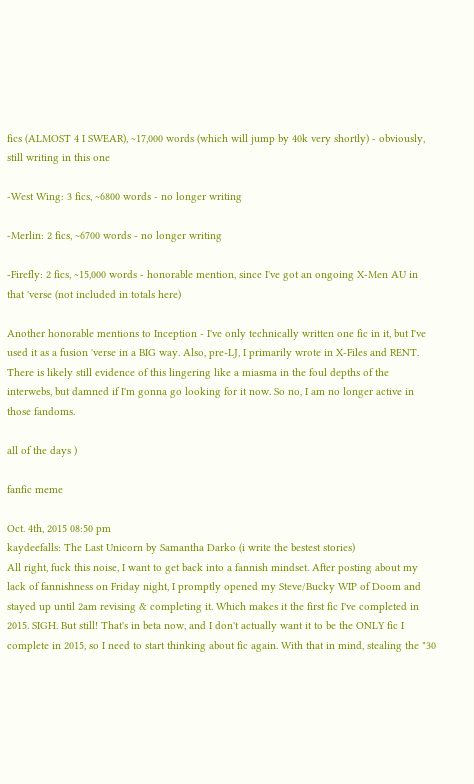fics (ALMOST 4 I SWEAR), ~17,000 words (which will jump by 40k very shortly) - obviously, still writing in this one

-West Wing: 3 fics, ~6800 words - no longer writing

-Merlin: 2 fics, ~6700 words - no longer writing

-Firefly: 2 fics, ~15,000 words - honorable mention, since I've got an ongoing X-Men AU in that 'verse (not included in totals here)

Another honorable mentions to Inception - I've only technically written one fic in it, but I've used it as a fusion 'verse in a BIG way. Also, pre-LJ, I primarily wrote in X-Files and RENT. There is likely still evidence of this lingering like a miasma in the foul depths of the interwebs, but damned if I'm gonna go looking for it now. So no, I am no longer active in those fandoms.

all of the days )

fanfic meme

Oct. 4th, 2015 08:50 pm
kaydeefalls: The Last Unicorn by Samantha Darko (i write the bestest stories)
All right, fuck this noise, I want to get back into a fannish mindset. After posting about my lack of fannishness on Friday night, I promptly opened my Steve/Bucky WIP of Doom and stayed up until 2am revising & completing it. Which makes it the first fic I've completed in 2015. SIGH. But still! That's in beta now, and I don't actually want it to be the ONLY fic I complete in 2015, so I need to start thinking about fic again. With that in mind, stealing the "30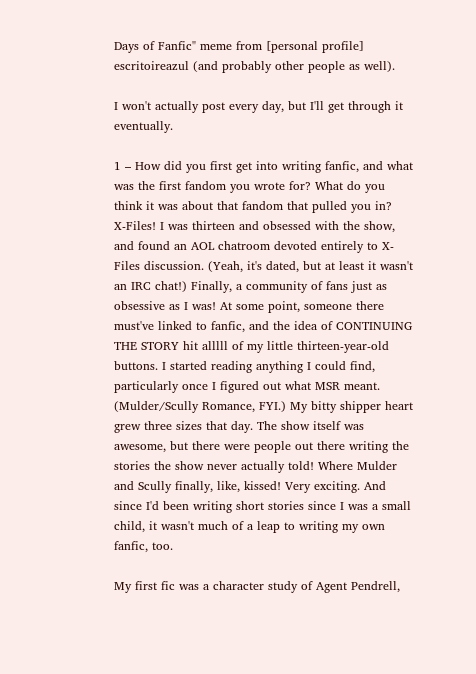Days of Fanfic" meme from [personal profile] escritoireazul (and probably other people as well).

I won't actually post every day, but I'll get through it eventually.

1 – How did you first get into writing fanfic, and what was the first fandom you wrote for? What do you think it was about that fandom that pulled you in?
X-Files! I was thirteen and obsessed with the show, and found an AOL chatroom devoted entirely to X-Files discussion. (Yeah, it's dated, but at least it wasn't an IRC chat!) Finally, a community of fans just as obsessive as I was! At some point, someone there must've linked to fanfic, and the idea of CONTINUING THE STORY hit alllll of my little thirteen-year-old buttons. I started reading anything I could find, particularly once I figured out what MSR meant. (Mulder/Scully Romance, FYI.) My bitty shipper heart grew three sizes that day. The show itself was awesome, but there were people out there writing the stories the show never actually told! Where Mulder and Scully finally, like, kissed! Very exciting. And since I'd been writing short stories since I was a small child, it wasn't much of a leap to writing my own fanfic, too.

My first fic was a character study of Agent Pendrell,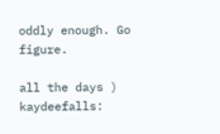oddly enough. Go figure.

all the days )
kaydeefalls: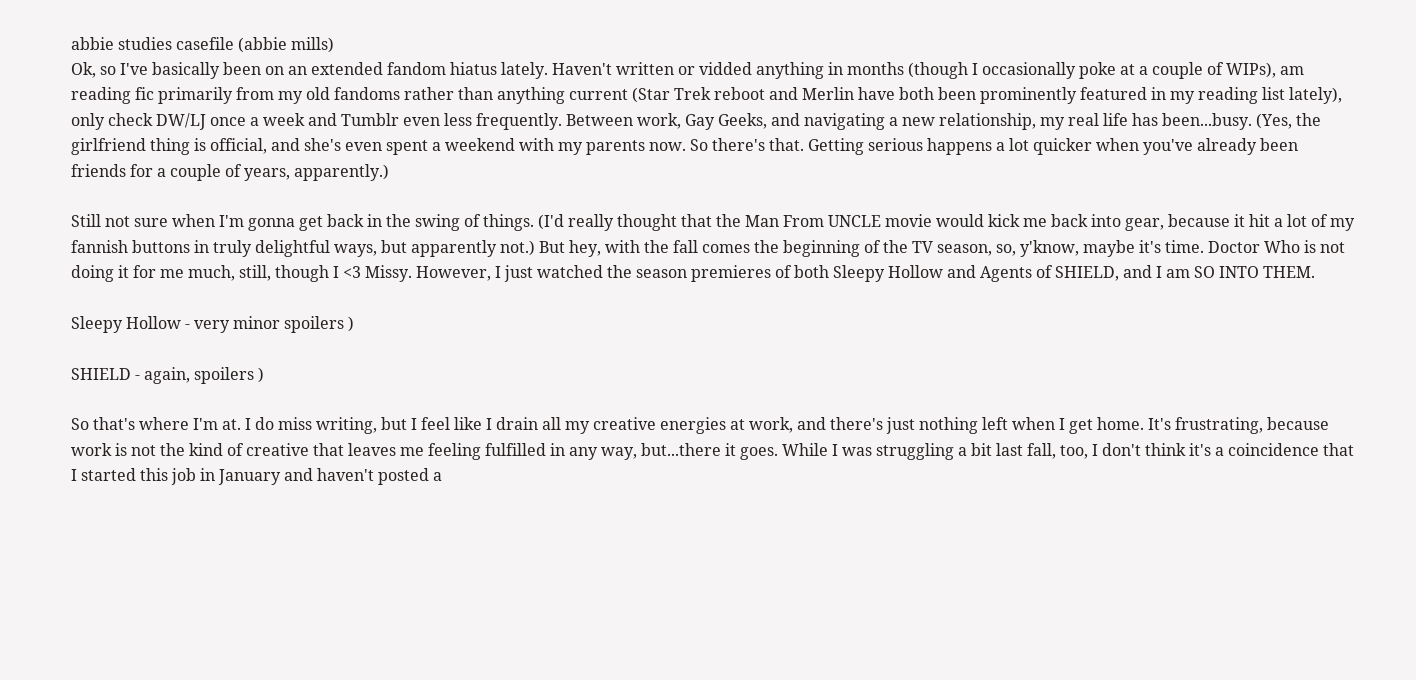abbie studies casefile (abbie mills)
Ok, so I've basically been on an extended fandom hiatus lately. Haven't written or vidded anything in months (though I occasionally poke at a couple of WIPs), am reading fic primarily from my old fandoms rather than anything current (Star Trek reboot and Merlin have both been prominently featured in my reading list lately), only check DW/LJ once a week and Tumblr even less frequently. Between work, Gay Geeks, and navigating a new relationship, my real life has been...busy. (Yes, the girlfriend thing is official, and she's even spent a weekend with my parents now. So there's that. Getting serious happens a lot quicker when you've already been friends for a couple of years, apparently.)

Still not sure when I'm gonna get back in the swing of things. (I'd really thought that the Man From UNCLE movie would kick me back into gear, because it hit a lot of my fannish buttons in truly delightful ways, but apparently not.) But hey, with the fall comes the beginning of the TV season, so, y'know, maybe it's time. Doctor Who is not doing it for me much, still, though I <3 Missy. However, I just watched the season premieres of both Sleepy Hollow and Agents of SHIELD, and I am SO INTO THEM.

Sleepy Hollow - very minor spoilers )

SHIELD - again, spoilers )

So that's where I'm at. I do miss writing, but I feel like I drain all my creative energies at work, and there's just nothing left when I get home. It's frustrating, because work is not the kind of creative that leaves me feeling fulfilled in any way, but...there it goes. While I was struggling a bit last fall, too, I don't think it's a coincidence that I started this job in January and haven't posted a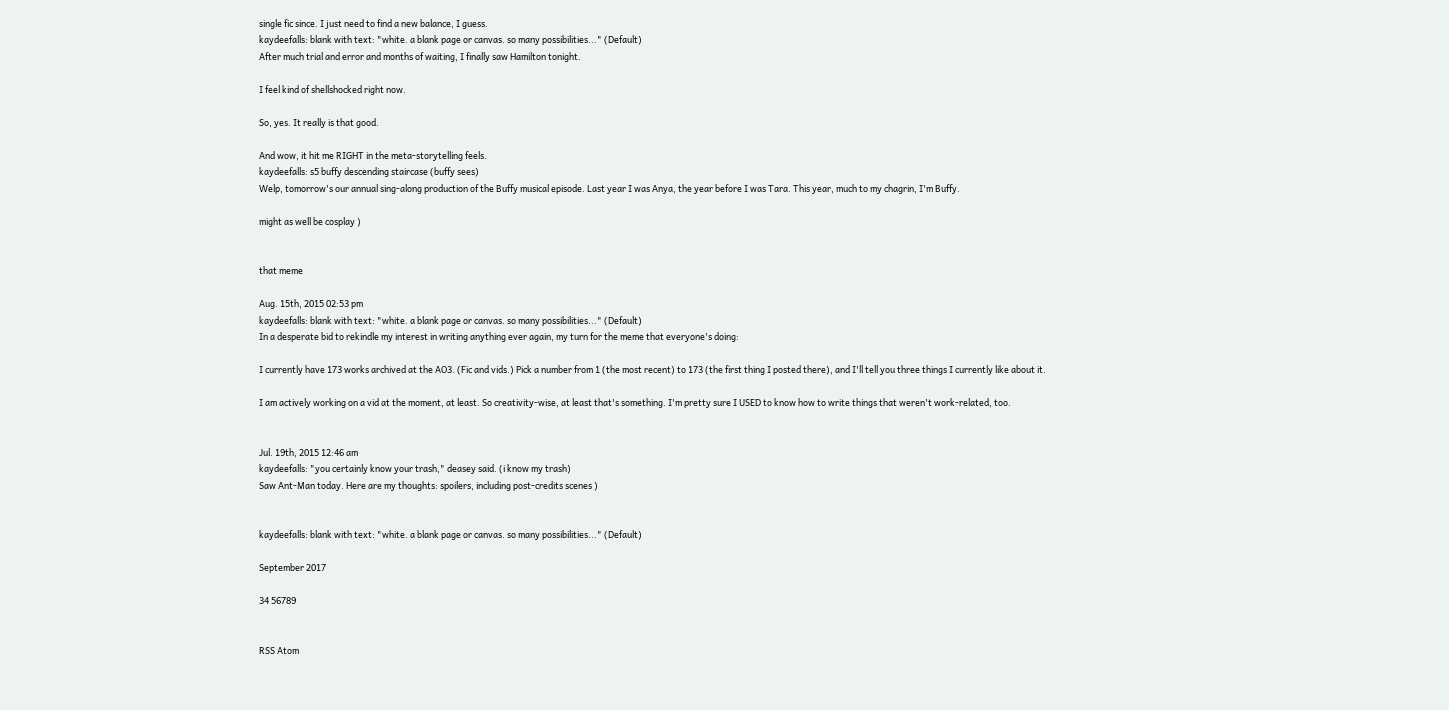single fic since. I just need to find a new balance, I guess.
kaydeefalls: blank with text: "white. a blank page or canvas. so many possibilities..." (Default)
After much trial and error and months of waiting, I finally saw Hamilton tonight.

I feel kind of shellshocked right now.

So, yes. It really is that good.

And wow, it hit me RIGHT in the meta-storytelling feels.
kaydeefalls: s5 buffy descending staircase (buffy sees)
Welp, tomorrow's our annual sing-along production of the Buffy musical episode. Last year I was Anya, the year before I was Tara. This year, much to my chagrin, I'm Buffy.

might as well be cosplay )


that meme

Aug. 15th, 2015 02:53 pm
kaydeefalls: blank with text: "white. a blank page or canvas. so many possibilities..." (Default)
In a desperate bid to rekindle my interest in writing anything ever again, my turn for the meme that everyone's doing:

I currently have 173 works archived at the AO3. (Fic and vids.) Pick a number from 1 (the most recent) to 173 (the first thing I posted there), and I'll tell you three things I currently like about it.

I am actively working on a vid at the moment, at least. So creativity-wise, at least that's something. I'm pretty sure I USED to know how to write things that weren't work-related, too.


Jul. 19th, 2015 12:46 am
kaydeefalls: "you certainly know your trash," deasey said. (i know my trash)
Saw Ant-Man today. Here are my thoughts: spoilers, including post-credits scenes )


kaydeefalls: blank with text: "white. a blank page or canvas. so many possibilities..." (Default)

September 2017

34 56789


RSS Atom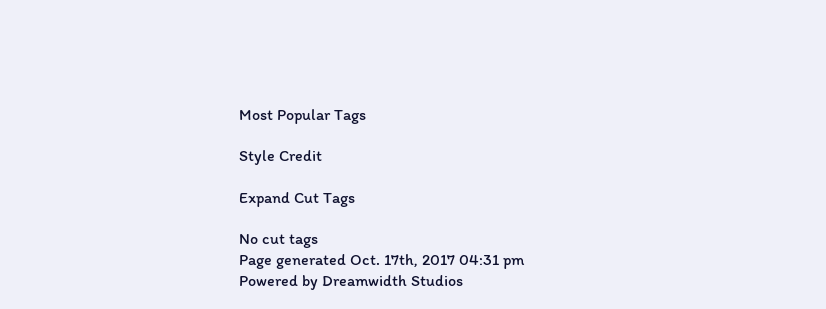Most Popular Tags

Style Credit

Expand Cut Tags

No cut tags
Page generated Oct. 17th, 2017 04:31 pm
Powered by Dreamwidth Studios